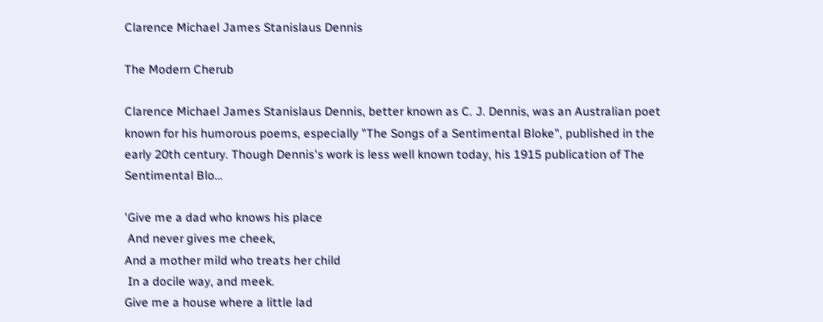Clarence Michael James Stanislaus Dennis

The Modern Cherub

Clarence Michael James Stanislaus Dennis, better known as C. J. Dennis, was an Australian poet known for his humorous poems, especially "The Songs of a Sentimental Bloke", published in the early 20th century. Though Dennis's work is less well known today, his 1915 publication of The Sentimental Blo…

'Give me a dad who knows his place
 And never gives me cheek,
And a mother mild who treats her child
 In a docile way, and meek.
Give me a house where a little lad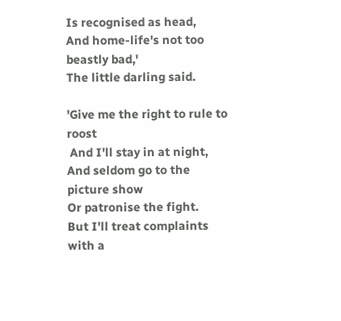Is recognised as head,
And home-life's not too beastly bad,'
The little darling said.

'Give me the right to rule to roost
 And I'll stay in at night,
And seldom go to the picture show
Or patronise the fight.
But I'll treat complaints with a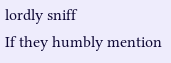lordly sniff
If they humbly mention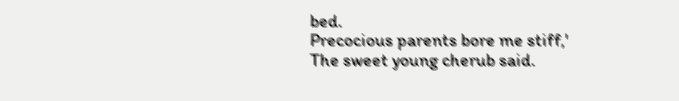bed.
Precocious parents bore me stiff,'
The sweet young cherub said.